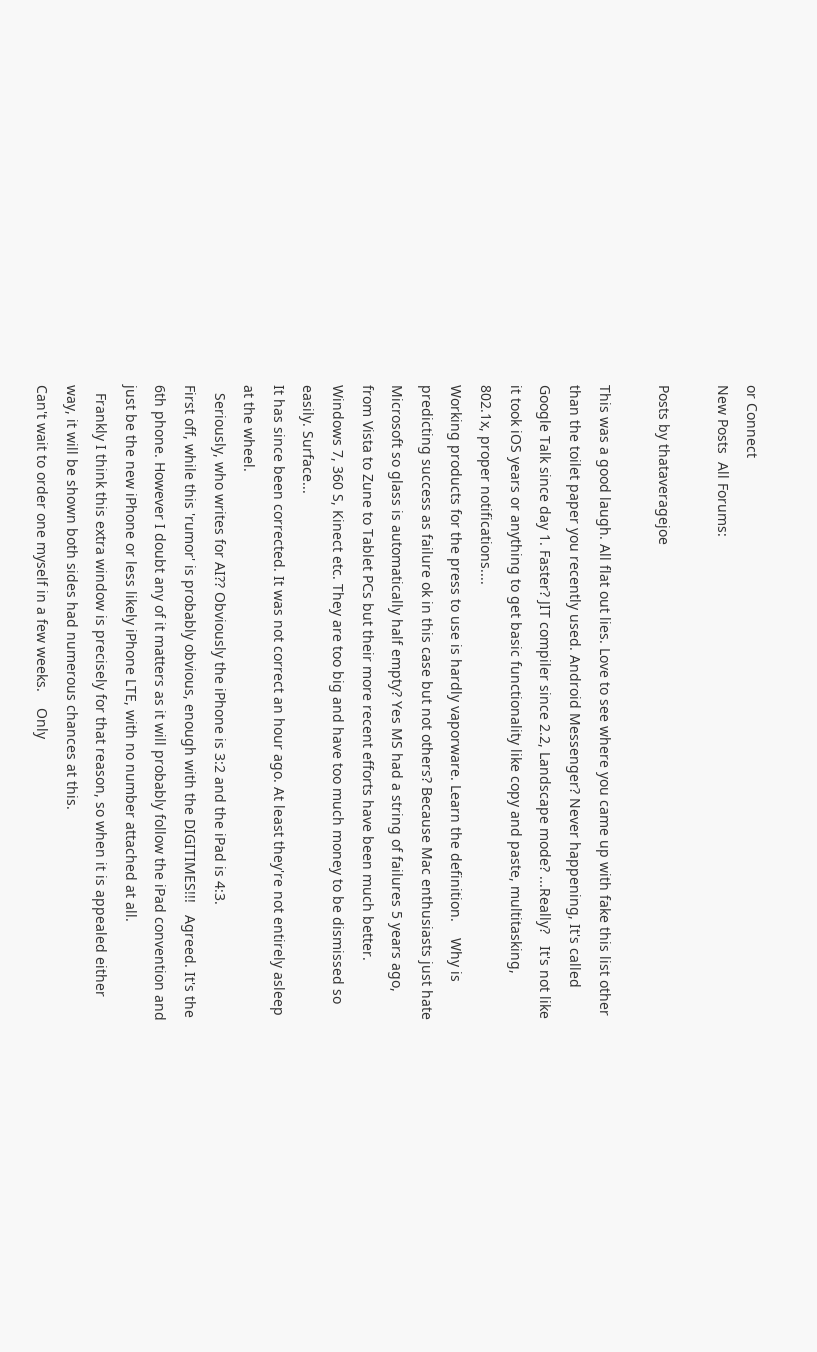or Connect
New Posts  All Forums:

Posts by thataveragejoe

This was a good laugh. All flat out lies. Love to see where you came up with fake this list other than the toilet paper you recently used. Android Messenger? Never happening, It's called Google Talk since day 1. Faster? JIT compiler since 2.2, Landscape mode? ...Really?   It's not like it took iOS years or anything to get basic functionality like copy and paste, multitasking, 802.1x, proper notifications....
Working products for the press to use is hardly vaporware. Learn the definition.    Why is predicting success as failure ok in this case but not others? Because Mac enthusiasts just hate Microsoft so glass is automatically half empty? Yes MS had a string of failures 5 years ago, from Vista to Zune to Tablet PCs but their more recent efforts have been much better. Windows 7, 360 S, Kinect etc. They are too big and have too much money to be dismissed so easily. Surface...
It has since been corrected. It was not correct an hour ago. At least they're not entirely asleep at the wheel.
  Seriously, who writes for AI?? Obviously the iPhone is 3:2 and the iPad is 4:3.
First off, while this 'rumor' is probably obvious, enough with the DIGITIMES!!!   Agreed. It's the 6th phone. However I doubt any of it matters as it will probably follow the iPad convention and just be the new iPhone or less likely iPhone LTE, with no number attached at all.
  Frankly I think this extra window is precisely for that reason, so when it is appealed either way, it will be shown both sides had numerous chances at this.
Can't wait to order one myself in a few weeks.    Only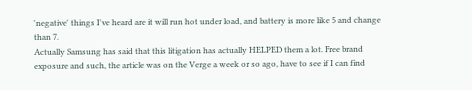'negative' things I've heard are it will run hot under load, and battery is more like 5 and change than 7.
Actually Samsung has said that this litigation has actually HELPED them a lot. Free brand exposure and such, the article was on the Verge a week or so ago, have to see if I can find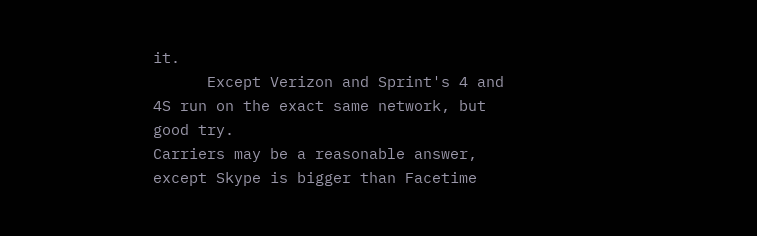it.
      Except Verizon and Sprint's 4 and 4S run on the exact same network, but good try.
Carriers may be a reasonable answer, except Skype is bigger than Facetime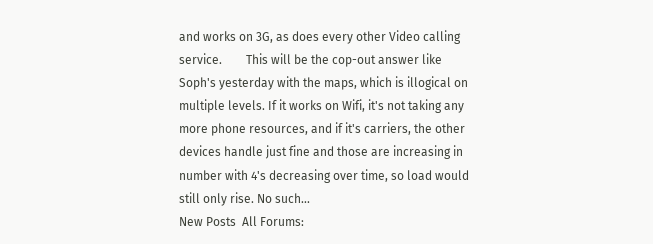and works on 3G, as does every other Video calling service.        This will be the cop-out answer like Soph's yesterday with the maps, which is illogical on multiple levels. If it works on Wifi, it's not taking any more phone resources, and if it's carriers, the other devices handle just fine and those are increasing in number with 4's decreasing over time, so load would still only rise. No such...
New Posts  All Forums: